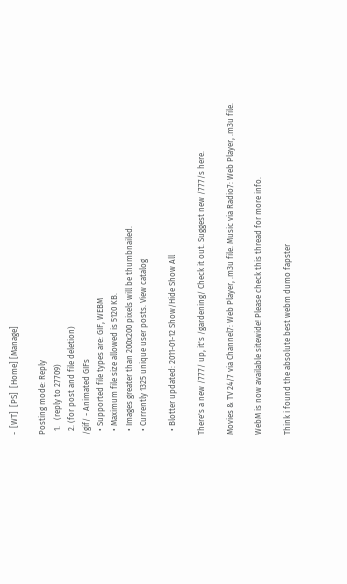-  [WT]  [PS]  [Home] [Manage]

Posting mode: Reply
  1.   (reply to 27709)
  2. (for post and file deletion)
/gif/ - Animated GIFs
  • Supported file types are: GIF, WEBM
  • Maximum file size allowed is 5120 KB.
  • Images greater than 200x200 pixels will be thumbnailed.
  • Currently 1325 unique user posts. View catalog

  • Blotter updated: 2011-01-12 Show/Hide Show All

There's a new /777/ up, it's /gardening/ Check it out. Suggest new /777/s here.

Movies & TV 24/7 via Channel7: Web Player, .m3u file. Music via Radio7: Web Player, .m3u file.

WebM is now available sitewide! Please check this thread for more info.

Think i found the absolute best webm dumo fapster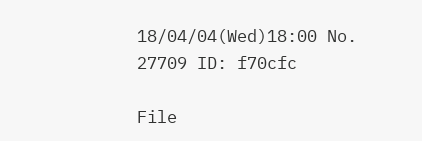18/04/04(Wed)18:00 No. 27709 ID: f70cfc

File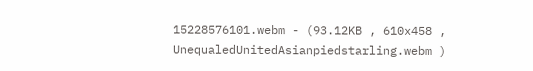15228576101.webm - (93.12KB , 610x458 , UnequaledUnitedAsianpiedstarling.webm )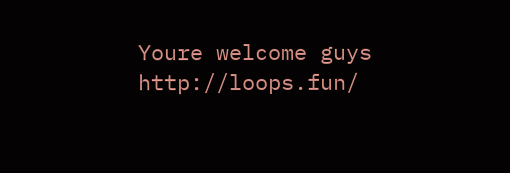Youre welcome guys http://loops.fun/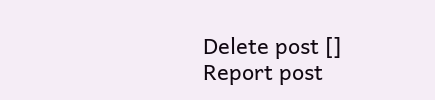Delete post []
Report post